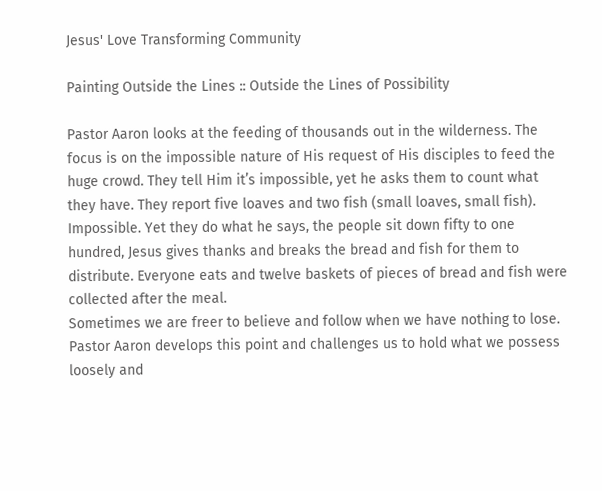Jesus' Love Transforming Community

Painting Outside the Lines :: Outside the Lines of Possibility

Pastor Aaron looks at the feeding of thousands out in the wilderness. The focus is on the impossible nature of His request of His disciples to feed the huge crowd. They tell Him it’s impossible, yet he asks them to count what they have. They report five loaves and two fish (small loaves, small fish). Impossible. Yet they do what he says, the people sit down fifty to one hundred, Jesus gives thanks and breaks the bread and fish for them to distribute. Everyone eats and twelve baskets of pieces of bread and fish were collected after the meal.
Sometimes we are freer to believe and follow when we have nothing to lose. Pastor Aaron develops this point and challenges us to hold what we possess loosely and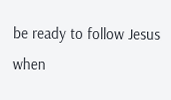be ready to follow Jesus when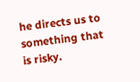he directs us to something that is risky.